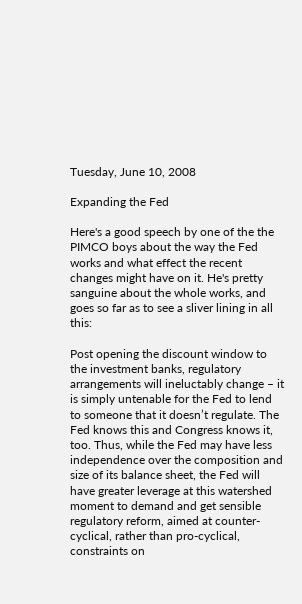Tuesday, June 10, 2008

Expanding the Fed

Here's a good speech by one of the the PIMCO boys about the way the Fed works and what effect the recent changes might have on it. He's pretty sanguine about the whole works, and goes so far as to see a sliver lining in all this:

Post opening the discount window to the investment banks, regulatory arrangements will ineluctably change – it is simply untenable for the Fed to lend to someone that it doesn’t regulate. The Fed knows this and Congress knows it, too. Thus, while the Fed may have less independence over the composition and size of its balance sheet, the Fed will have greater leverage at this watershed moment to demand and get sensible regulatory reform, aimed at counter-cyclical, rather than pro-cyclical, constraints on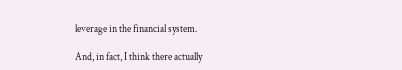leverage in the financial system.

And, in fact, I think there actually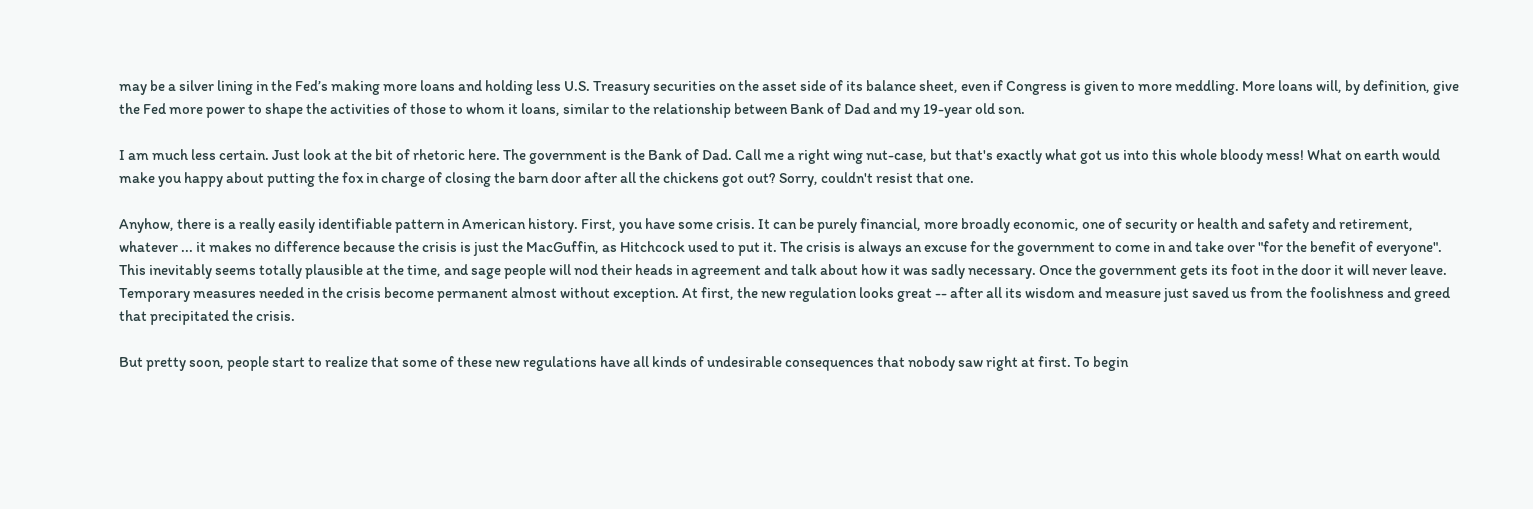may be a silver lining in the Fed’s making more loans and holding less U.S. Treasury securities on the asset side of its balance sheet, even if Congress is given to more meddling. More loans will, by definition, give the Fed more power to shape the activities of those to whom it loans, similar to the relationship between Bank of Dad and my 19-year old son.

I am much less certain. Just look at the bit of rhetoric here. The government is the Bank of Dad. Call me a right wing nut-case, but that's exactly what got us into this whole bloody mess! What on earth would make you happy about putting the fox in charge of closing the barn door after all the chickens got out? Sorry, couldn't resist that one.

Anyhow, there is a really easily identifiable pattern in American history. First, you have some crisis. It can be purely financial, more broadly economic, one of security or health and safety and retirement, whatever ... it makes no difference because the crisis is just the MacGuffin, as Hitchcock used to put it. The crisis is always an excuse for the government to come in and take over "for the benefit of everyone". This inevitably seems totally plausible at the time, and sage people will nod their heads in agreement and talk about how it was sadly necessary. Once the government gets its foot in the door it will never leave. Temporary measures needed in the crisis become permanent almost without exception. At first, the new regulation looks great -- after all its wisdom and measure just saved us from the foolishness and greed that precipitated the crisis.

But pretty soon, people start to realize that some of these new regulations have all kinds of undesirable consequences that nobody saw right at first. To begin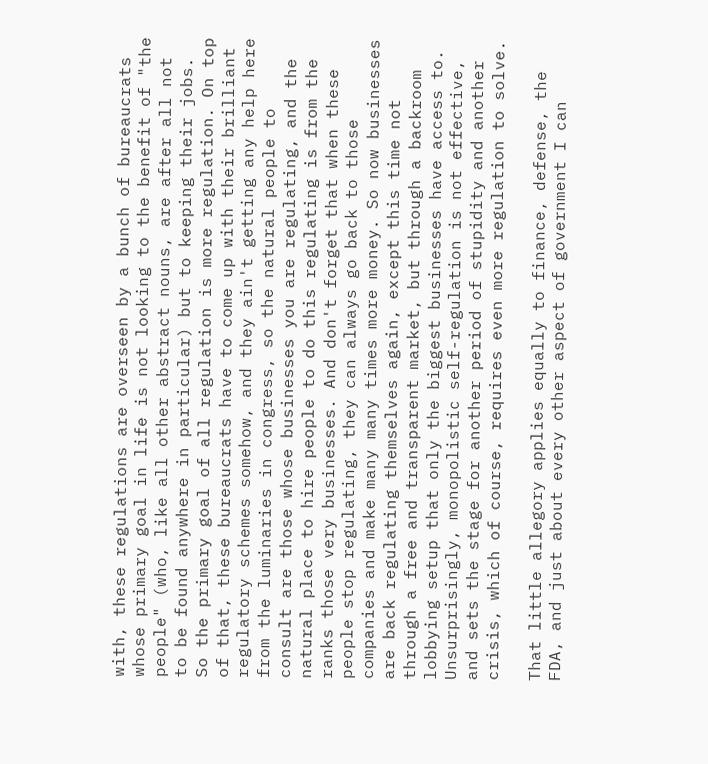with, these regulations are overseen by a bunch of bureaucrats whose primary goal in life is not looking to the benefit of "the people" (who, like all other abstract nouns, are after all not to be found anywhere in particular) but to keeping their jobs. So the primary goal of all regulation is more regulation. On top of that, these bureaucrats have to come up with their brilliant regulatory schemes somehow, and they ain't getting any help here from the luminaries in congress, so the natural people to consult are those whose businesses you are regulating, and the natural place to hire people to do this regulating is from the ranks those very businesses. And don't forget that when these people stop regulating, they can always go back to those companies and make many many times more money. So now businesses are back regulating themselves again, except this time not through a free and transparent market, but through a backroom lobbying setup that only the biggest businesses have access to. Unsurprisingly, monopolistic self-regulation is not effective, and sets the stage for another period of stupidity and another crisis, which of course, requires even more regulation to solve.

That little allegory applies equally to finance, defense, the FDA, and just about every other aspect of government I can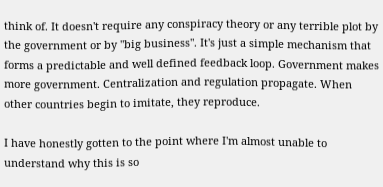think of. It doesn't require any conspiracy theory or any terrible plot by the government or by "big business". It's just a simple mechanism that forms a predictable and well defined feedback loop. Government makes more government. Centralization and regulation propagate. When other countries begin to imitate, they reproduce.

I have honestly gotten to the point where I'm almost unable to understand why this is so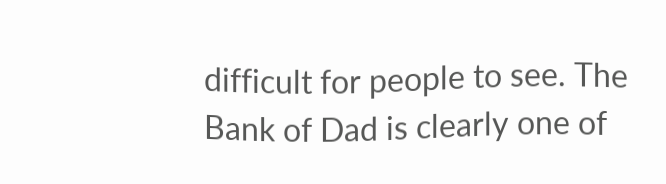difficult for people to see. The Bank of Dad is clearly one of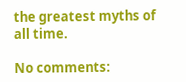the greatest myths of all time.

No comments: